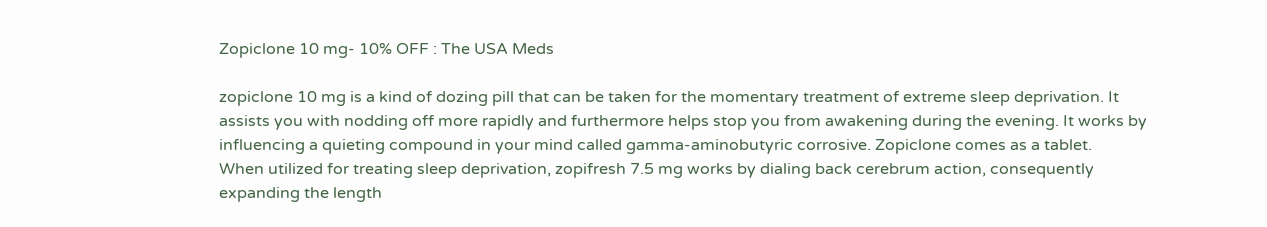Zopiclone 10 mg- 10% OFF : The USA Meds

zopiclone 10 mg is a kind of dozing pill that can be taken for the momentary treatment of extreme sleep deprivation. It assists you with nodding off more rapidly and furthermore helps stop you from awakening during the evening. It works by influencing a quieting compound in your mind called gamma-aminobutyric corrosive. Zopiclone comes as a tablet.
When utilized for treating sleep deprivation, zopifresh 7.5 mg works by dialing back cerebrum action, consequently expanding the length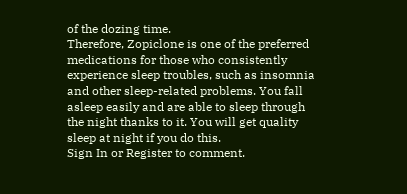of the dozing time.
Therefore, Zopiclone is one of the preferred medications for those who consistently experience sleep troubles, such as insomnia and other sleep-related problems. You fall asleep easily and are able to sleep through the night thanks to it. You will get quality sleep at night if you do this.
Sign In or Register to comment.